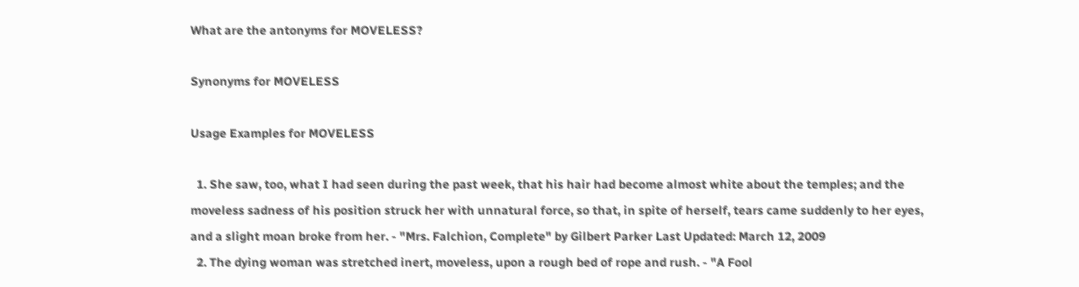What are the antonyms for MOVELESS?

Synonyms for MOVELESS

Usage Examples for MOVELESS

  1. She saw, too, what I had seen during the past week, that his hair had become almost white about the temples; and the moveless sadness of his position struck her with unnatural force, so that, in spite of herself, tears came suddenly to her eyes, and a slight moan broke from her. - "Mrs. Falchion, Complete" by Gilbert Parker Last Updated: March 12, 2009
  2. The dying woman was stretched inert, moveless, upon a rough bed of rope and rush. - "A Fool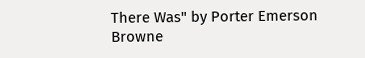There Was" by Porter Emerson Browne